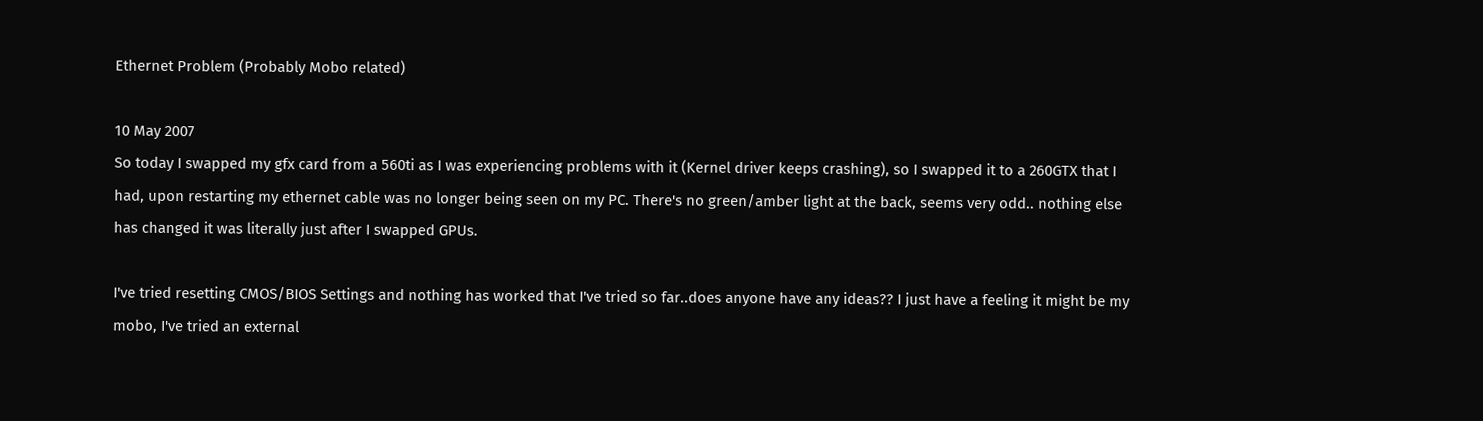Ethernet Problem (Probably Mobo related)

10 May 2007
So today I swapped my gfx card from a 560ti as I was experiencing problems with it (Kernel driver keeps crashing), so I swapped it to a 260GTX that I had, upon restarting my ethernet cable was no longer being seen on my PC. There's no green/amber light at the back, seems very odd.. nothing else has changed it was literally just after I swapped GPUs.

I've tried resetting CMOS/BIOS Settings and nothing has worked that I've tried so far..does anyone have any ideas?? I just have a feeling it might be my mobo, I've tried an external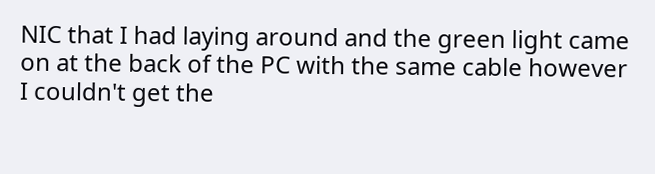NIC that I had laying around and the green light came on at the back of the PC with the same cable however I couldn't get the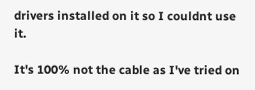drivers installed on it so I couldnt use it.

It's 100% not the cable as I've tried on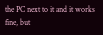the PC next to it and it works fine, but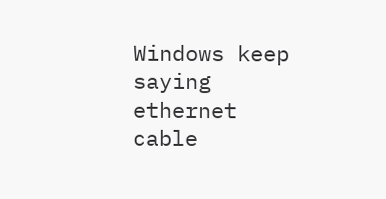Windows keep saying ethernet cable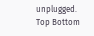unplugged.
Top Bottom